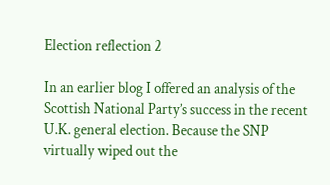Election reflection 2

In an earlier blog I offered an analysis of the Scottish National Party’s success in the recent U.K. general election. Because the SNP virtually wiped out the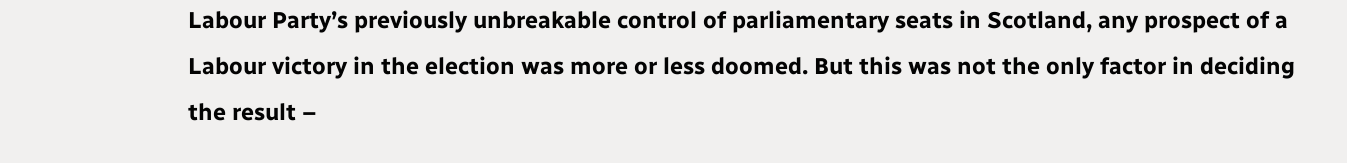Labour Party’s previously unbreakable control of parliamentary seats in Scotland, any prospect of a Labour victory in the election was more or less doomed. But this was not the only factor in deciding the result –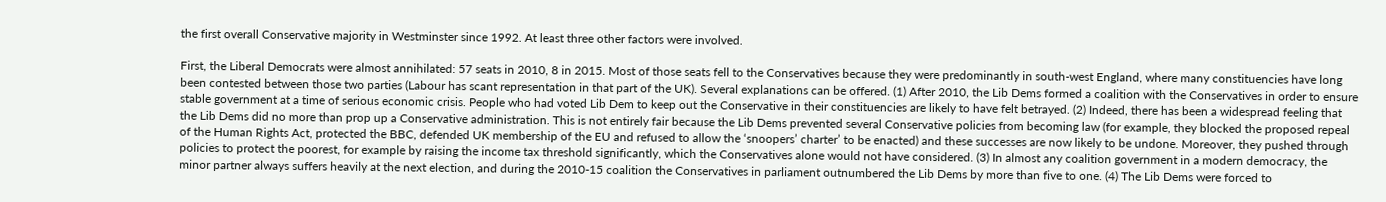the first overall Conservative majority in Westminster since 1992. At least three other factors were involved.

First, the Liberal Democrats were almost annihilated: 57 seats in 2010, 8 in 2015. Most of those seats fell to the Conservatives because they were predominantly in south-west England, where many constituencies have long been contested between those two parties (Labour has scant representation in that part of the UK). Several explanations can be offered. (1) After 2010, the Lib Dems formed a coalition with the Conservatives in order to ensure stable government at a time of serious economic crisis. People who had voted Lib Dem to keep out the Conservative in their constituencies are likely to have felt betrayed. (2) Indeed, there has been a widespread feeling that the Lib Dems did no more than prop up a Conservative administration. This is not entirely fair because the Lib Dems prevented several Conservative policies from becoming law (for example, they blocked the proposed repeal of the Human Rights Act, protected the BBC, defended UK membership of the EU and refused to allow the ‘snoopers’ charter’ to be enacted) and these successes are now likely to be undone. Moreover, they pushed through policies to protect the poorest, for example by raising the income tax threshold significantly, which the Conservatives alone would not have considered. (3) In almost any coalition government in a modern democracy, the minor partner always suffers heavily at the next election, and during the 2010-15 coalition the Conservatives in parliament outnumbered the Lib Dems by more than five to one. (4) The Lib Dems were forced to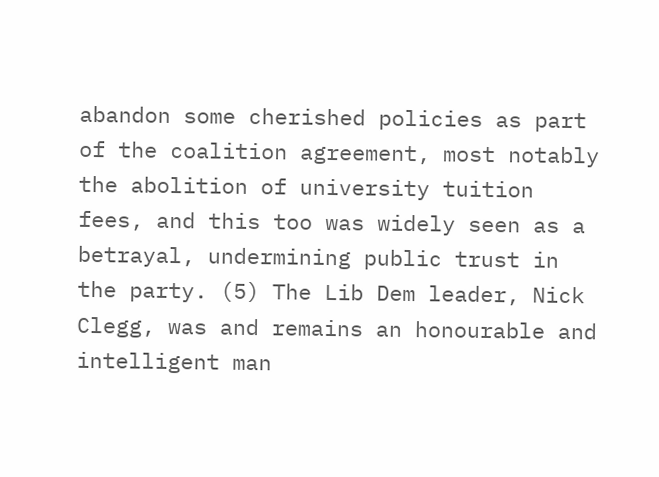abandon some cherished policies as part of the coalition agreement, most notably the abolition of university tuition fees, and this too was widely seen as a betrayal, undermining public trust in the party. (5) The Lib Dem leader, Nick Clegg, was and remains an honourable and intelligent man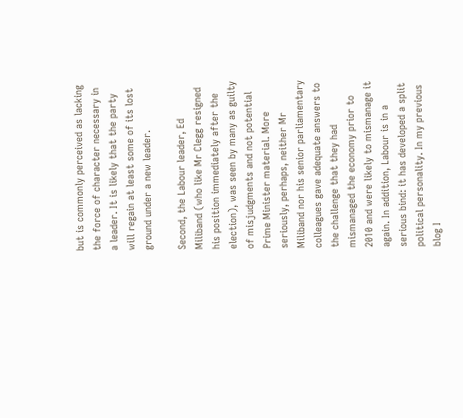but is commonly perceived as lacking the force of character necessary in a leader. It is likely that the party will regain at least some of its lost ground under a new leader.

Second, the Labour leader, Ed Miliband (who like Mr Clegg resigned his position immediately after the election), was seen by many as guilty of misjudgments and not potential Prime Minister material. More seriously, perhaps, neither Mr Miliband nor his senior parliamentary colleagues gave adequate answers to the challenge that they had mismanaged the economy prior to 2010 and were likely to mismanage it again. In addition, Labour is in a serious bind: it has developed a split political personality. In my previous blog I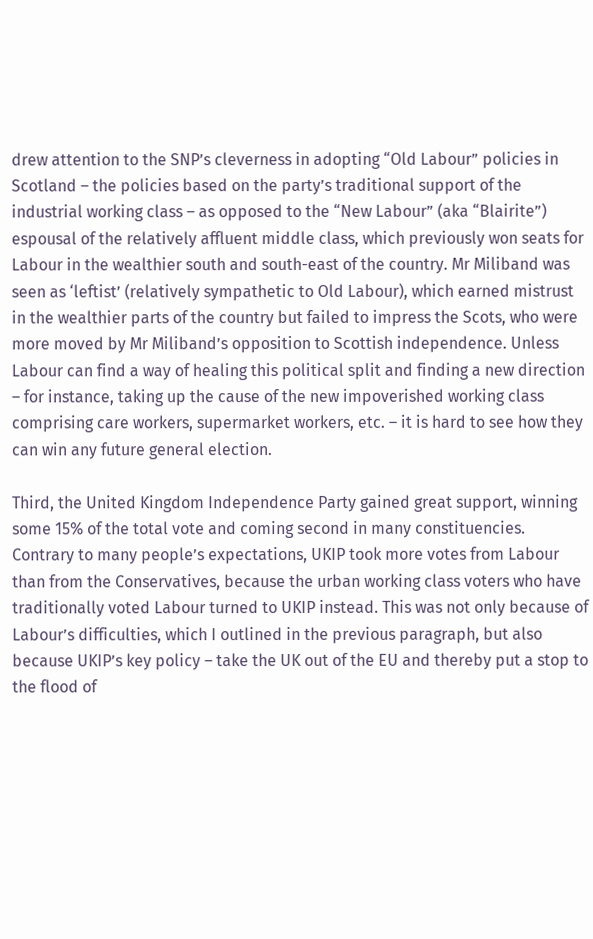drew attention to the SNP’s cleverness in adopting “Old Labour” policies in Scotland – the policies based on the party’s traditional support of the industrial working class – as opposed to the “New Labour” (aka “Blairite”) espousal of the relatively affluent middle class, which previously won seats for Labour in the wealthier south and south-east of the country. Mr Miliband was seen as ‘leftist’ (relatively sympathetic to Old Labour), which earned mistrust in the wealthier parts of the country but failed to impress the Scots, who were more moved by Mr Miliband’s opposition to Scottish independence. Unless Labour can find a way of healing this political split and finding a new direction – for instance, taking up the cause of the new impoverished working class comprising care workers, supermarket workers, etc. – it is hard to see how they can win any future general election.

Third, the United Kingdom Independence Party gained great support, winning some 15% of the total vote and coming second in many constituencies. Contrary to many people’s expectations, UKIP took more votes from Labour than from the Conservatives, because the urban working class voters who have traditionally voted Labour turned to UKIP instead. This was not only because of Labour’s difficulties, which I outlined in the previous paragraph, but also because UKIP’s key policy – take the UK out of the EU and thereby put a stop to the flood of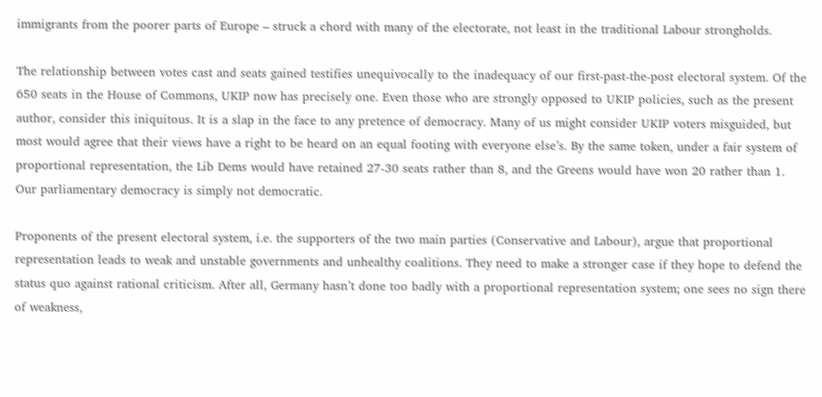immigrants from the poorer parts of Europe – struck a chord with many of the electorate, not least in the traditional Labour strongholds.

The relationship between votes cast and seats gained testifies unequivocally to the inadequacy of our first-past-the-post electoral system. Of the 650 seats in the House of Commons, UKIP now has precisely one. Even those who are strongly opposed to UKIP policies, such as the present author, consider this iniquitous. It is a slap in the face to any pretence of democracy. Many of us might consider UKIP voters misguided, but most would agree that their views have a right to be heard on an equal footing with everyone else’s. By the same token, under a fair system of proportional representation, the Lib Dems would have retained 27-30 seats rather than 8, and the Greens would have won 20 rather than 1. Our parliamentary democracy is simply not democratic.

Proponents of the present electoral system, i.e. the supporters of the two main parties (Conservative and Labour), argue that proportional representation leads to weak and unstable governments and unhealthy coalitions. They need to make a stronger case if they hope to defend the status quo against rational criticism. After all, Germany hasn’t done too badly with a proportional representation system; one sees no sign there of weakness,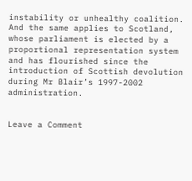instability or unhealthy coalition. And the same applies to Scotland, whose parliament is elected by a proportional representation system and has flourished since the introduction of Scottish devolution during Mr Blair’s 1997-2002 administration.


Leave a Comment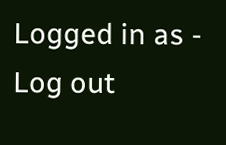Logged in as - Log out